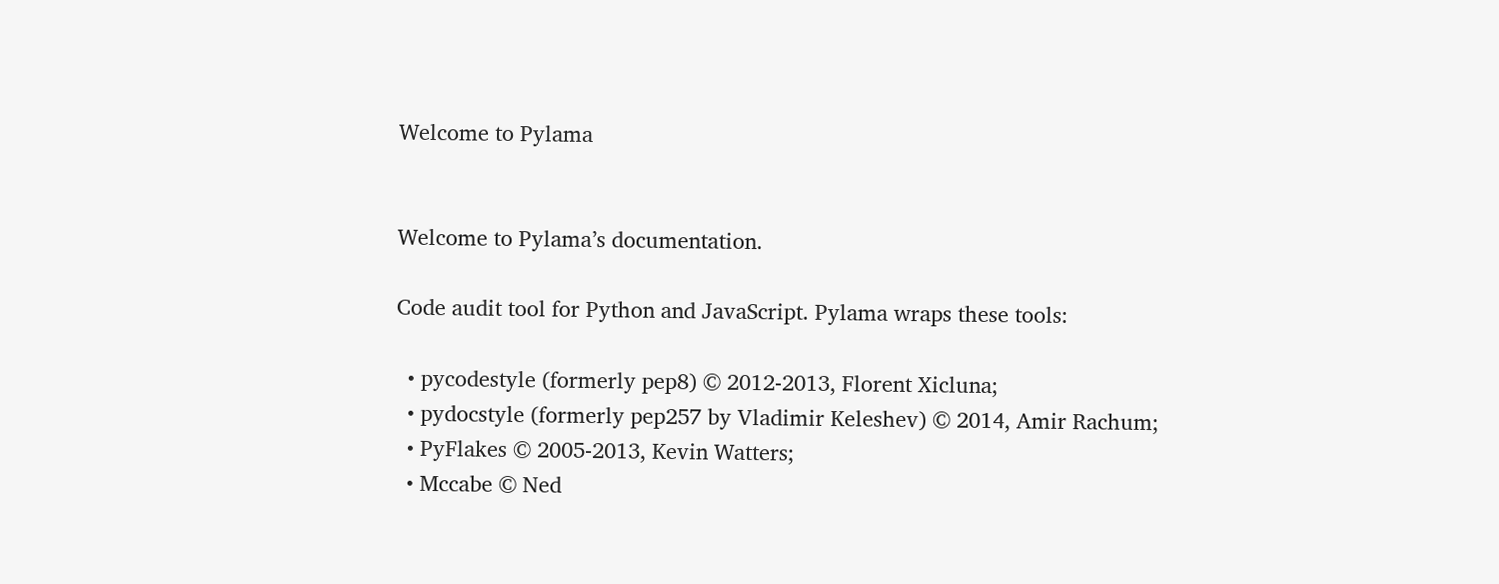Welcome to Pylama


Welcome to Pylama’s documentation.

Code audit tool for Python and JavaScript. Pylama wraps these tools:

  • pycodestyle (formerly pep8) © 2012-2013, Florent Xicluna;
  • pydocstyle (formerly pep257 by Vladimir Keleshev) © 2014, Amir Rachum;
  • PyFlakes © 2005-2013, Kevin Watters;
  • Mccabe © Ned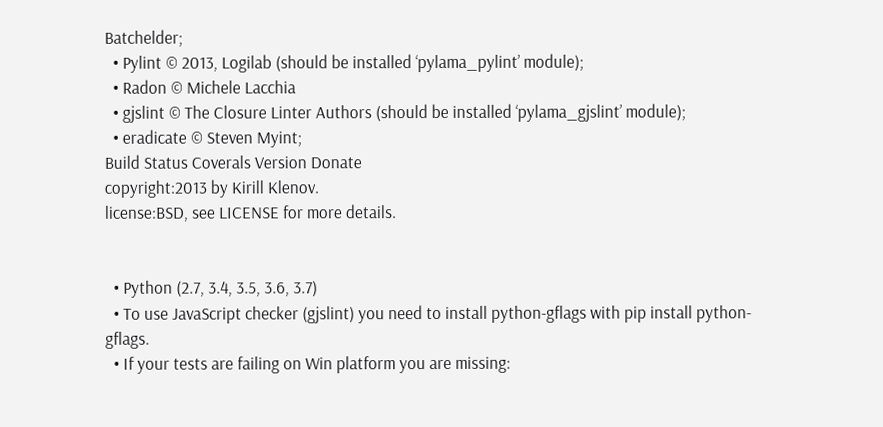Batchelder;
  • Pylint © 2013, Logilab (should be installed ‘pylama_pylint’ module);
  • Radon © Michele Lacchia
  • gjslint © The Closure Linter Authors (should be installed ‘pylama_gjslint’ module);
  • eradicate © Steven Myint;
Build Status Coverals Version Donate
copyright:2013 by Kirill Klenov.
license:BSD, see LICENSE for more details.


  • Python (2.7, 3.4, 3.5, 3.6, 3.7)
  • To use JavaScript checker (gjslint) you need to install python-gflags with pip install python-gflags.
  • If your tests are failing on Win platform you are missing: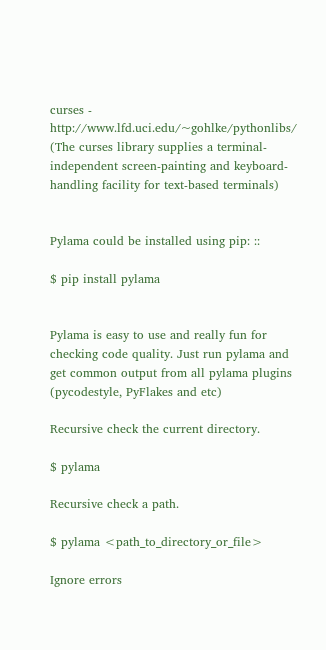curses - http://www.lfd.uci.edu/~gohlke/pythonlibs/ (The curses library supplies a terminal-independent screen-painting and keyboard-handling facility for text-based terminals)


Pylama could be installed using pip: ::

$ pip install pylama


Pylama is easy to use and really fun for checking code quality. Just run pylama and get common output from all pylama plugins (pycodestyle, PyFlakes and etc)

Recursive check the current directory.

$ pylama

Recursive check a path.

$ pylama <path_to_directory_or_file>

Ignore errors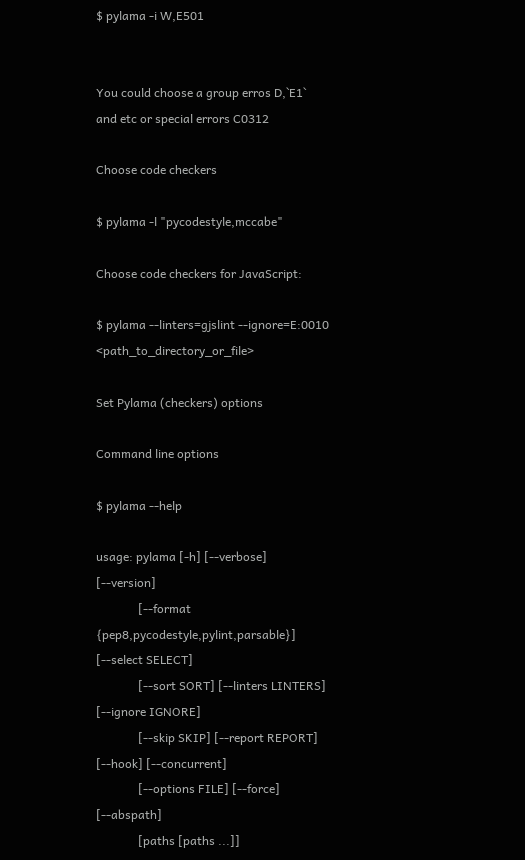$ pylama -i W,E501


You could choose a group erros D,`E1` and etc or special errors C0312

Choose code checkers

$ pylama -l "pycodestyle,mccabe"

Choose code checkers for JavaScript:

$ pylama --linters=gjslint --ignore=E:0010 <path_to_directory_or_file>

Set Pylama (checkers) options

Command line options

$ pylama --help

usage: pylama [-h] [--verbose] [--version]
              [--format {pep8,pycodestyle,pylint,parsable}] [--select SELECT]
              [--sort SORT] [--linters LINTERS] [--ignore IGNORE]
              [--skip SKIP] [--report REPORT] [--hook] [--concurrent]
              [--options FILE] [--force] [--abspath]
              [paths [paths ...]]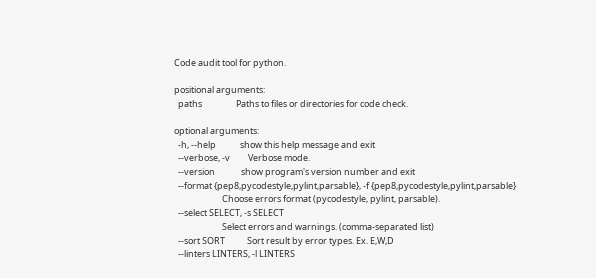Code audit tool for python.

positional arguments:
  paths                 Paths to files or directories for code check.

optional arguments:
  -h, --help            show this help message and exit
  --verbose, -v         Verbose mode.
  --version             show program's version number and exit
  --format {pep8,pycodestyle,pylint,parsable}, -f {pep8,pycodestyle,pylint,parsable}
                        Choose errors format (pycodestyle, pylint, parsable).
  --select SELECT, -s SELECT
                        Select errors and warnings. (comma-separated list)
  --sort SORT           Sort result by error types. Ex. E,W,D
  --linters LINTERS, -l LINTERS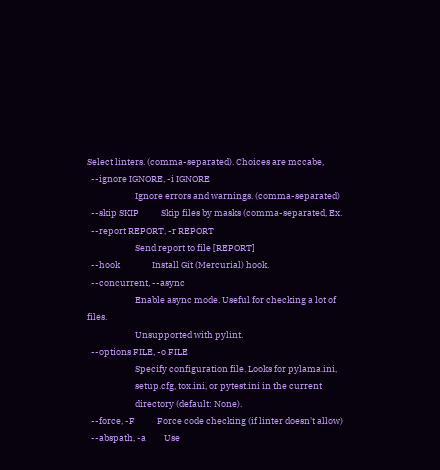Select linters. (comma-separated). Choices are mccabe,
  --ignore IGNORE, -i IGNORE
                        Ignore errors and warnings. (comma-separated)
  --skip SKIP           Skip files by masks (comma-separated, Ex.
  --report REPORT, -r REPORT
                        Send report to file [REPORT]
  --hook                Install Git (Mercurial) hook.
  --concurrent, --async
                        Enable async mode. Useful for checking a lot of files.
                        Unsupported with pylint.
  --options FILE, -o FILE
                        Specify configuration file. Looks for pylama.ini,
                        setup.cfg, tox.ini, or pytest.ini in the current
                        directory (default: None).
  --force, -F           Force code checking (if linter doesn't allow)
  --abspath, -a         Use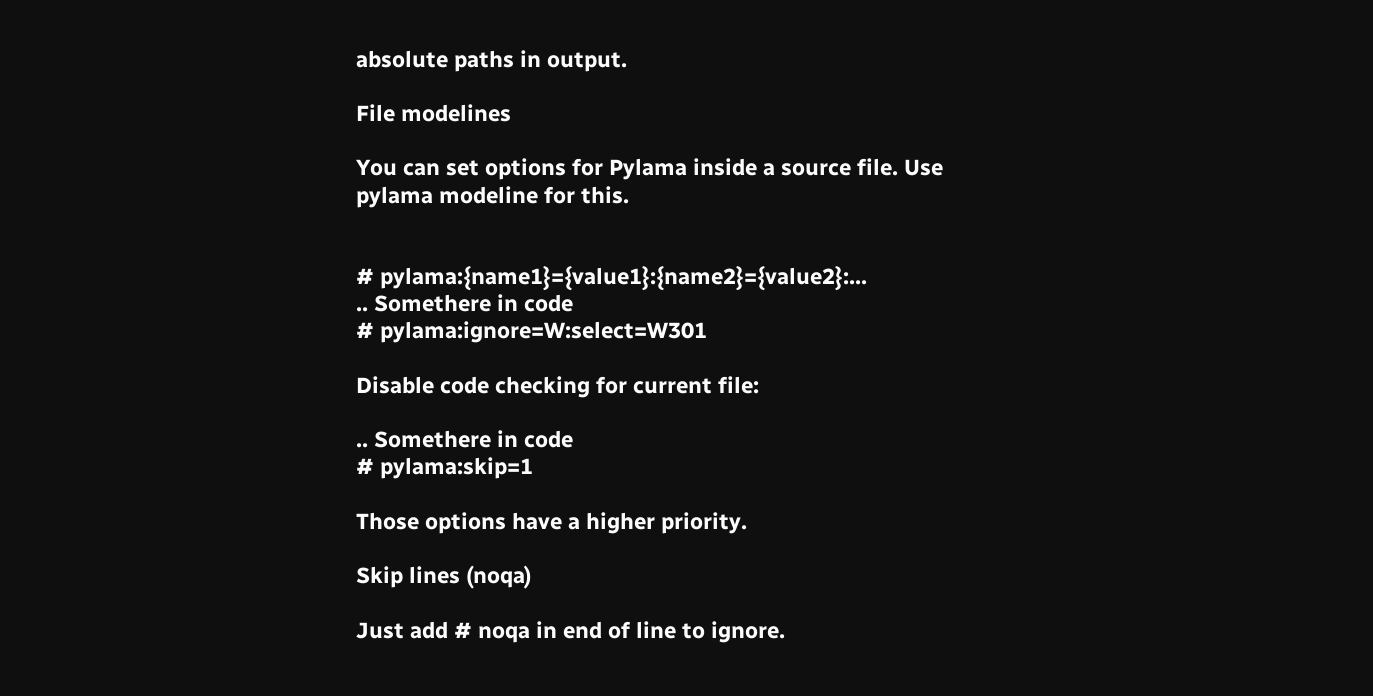absolute paths in output.

File modelines

You can set options for Pylama inside a source file. Use pylama modeline for this.


# pylama:{name1}={value1}:{name2}={value2}:...
.. Somethere in code
# pylama:ignore=W:select=W301

Disable code checking for current file:

.. Somethere in code
# pylama:skip=1

Those options have a higher priority.

Skip lines (noqa)

Just add # noqa in end of line to ignore.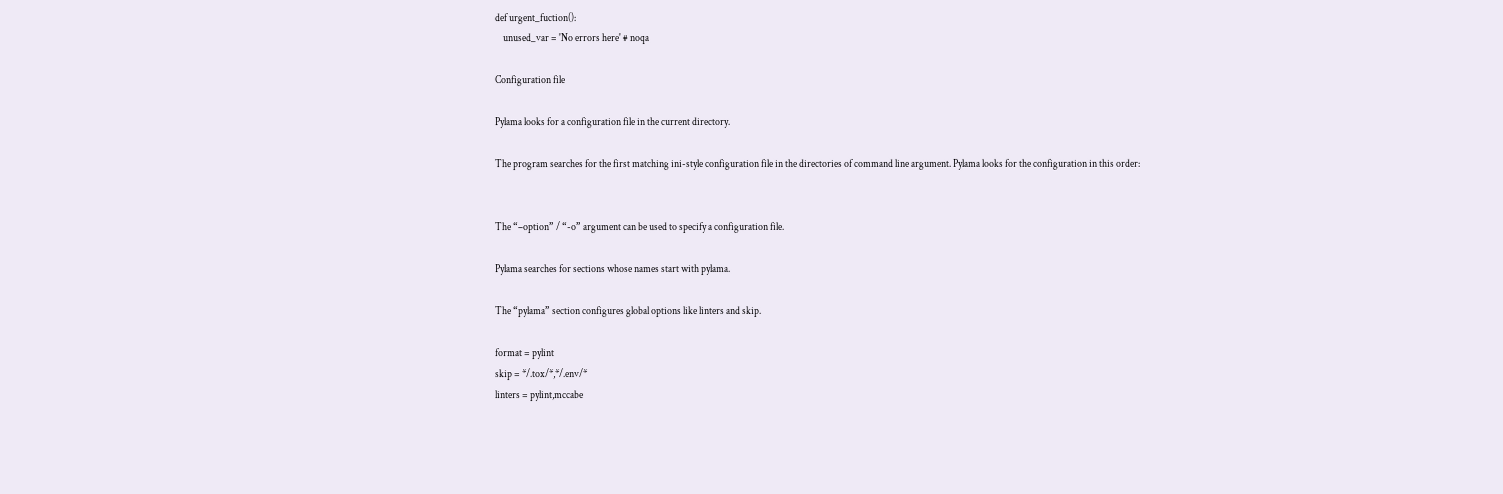def urgent_fuction():
    unused_var = 'No errors here' # noqa

Configuration file

Pylama looks for a configuration file in the current directory.

The program searches for the first matching ini-style configuration file in the directories of command line argument. Pylama looks for the configuration in this order:


The “–option” / “-o” argument can be used to specify a configuration file.

Pylama searches for sections whose names start with pylama.

The “pylama” section configures global options like linters and skip.

format = pylint
skip = */.tox/*,*/.env/*
linters = pylint,mccabe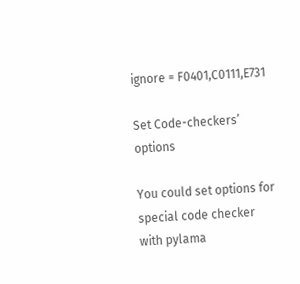ignore = F0401,C0111,E731

Set Code-checkers’ options

You could set options for special code checker with pylama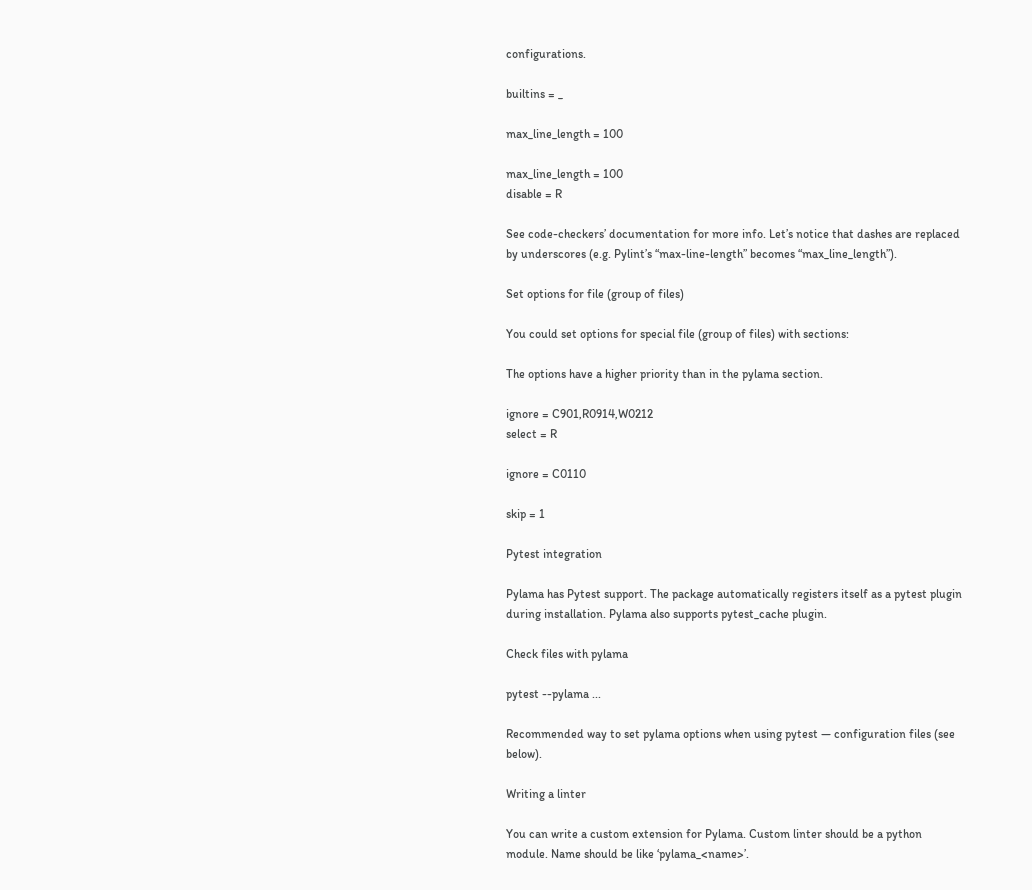configurations.

builtins = _

max_line_length = 100

max_line_length = 100
disable = R

See code-checkers’ documentation for more info. Let’s notice that dashes are replaced by underscores (e.g. Pylint’s “max-line-length” becomes “max_line_length”).

Set options for file (group of files)

You could set options for special file (group of files) with sections:

The options have a higher priority than in the pylama section.

ignore = C901,R0914,W0212
select = R

ignore = C0110

skip = 1

Pytest integration

Pylama has Pytest support. The package automatically registers itself as a pytest plugin during installation. Pylama also supports pytest_cache plugin.

Check files with pylama

pytest --pylama ...

Recommended way to set pylama options when using pytest — configuration files (see below).

Writing a linter

You can write a custom extension for Pylama. Custom linter should be a python module. Name should be like ‘pylama_<name>’.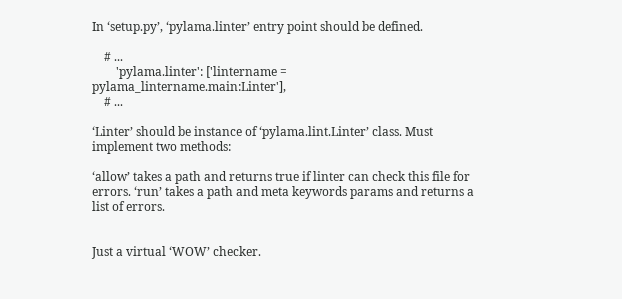In ‘setup.py’, ‘pylama.linter’ entry point should be defined.

    # ...
        'pylama.linter': ['lintername = pylama_lintername.main:Linter'],
    # ...

‘Linter’ should be instance of ‘pylama.lint.Linter’ class. Must implement two methods:

‘allow’ takes a path and returns true if linter can check this file for errors. ‘run’ takes a path and meta keywords params and returns a list of errors.


Just a virtual ‘WOW’ checker.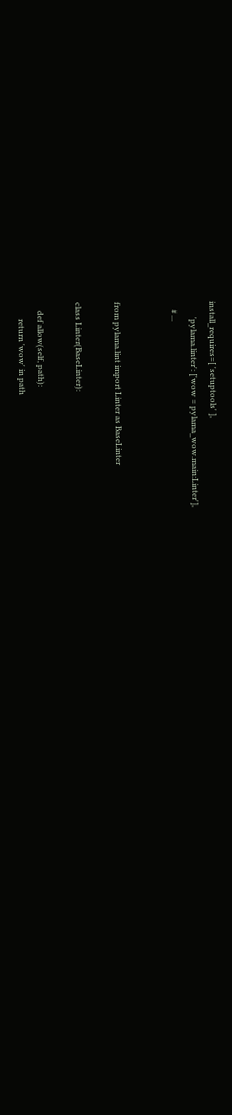install_requires=[ 'setuptools' ],
        'pylama.linter': ['wow = pylama_wow.main:Linter'],
    # ...


from pylama.lint import Linter as BaseLinter

class Linter(BaseLinter):

    def allow(self, path):
        return 'wow' in path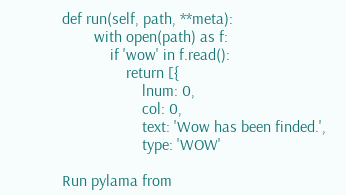def run(self, path, **meta):
        with open(path) as f:
            if 'wow' in f.read():
                return [{
                    lnum: 0,
                    col: 0,
                    text: 'Wow has been finded.',
                    type: 'WOW'

Run pylama from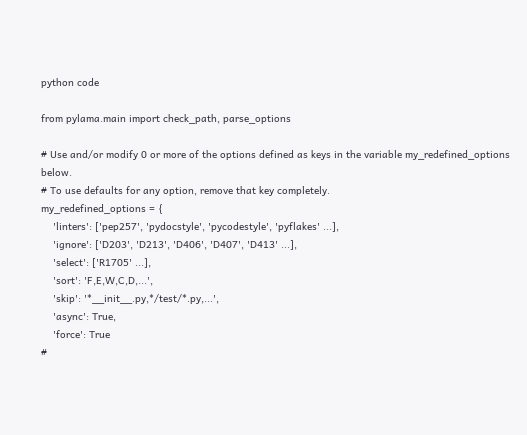python code

from pylama.main import check_path, parse_options

# Use and/or modify 0 or more of the options defined as keys in the variable my_redefined_options below.
# To use defaults for any option, remove that key completely.
my_redefined_options = {
    'linters': ['pep257', 'pydocstyle', 'pycodestyle', 'pyflakes' ...],
    'ignore': ['D203', 'D213', 'D406', 'D407', 'D413' ...],
    'select': ['R1705' ...],
    'sort': 'F,E,W,C,D,...',
    'skip': '*__init__.py,*/test/*.py,...',
    'async': True,
    'force': True
#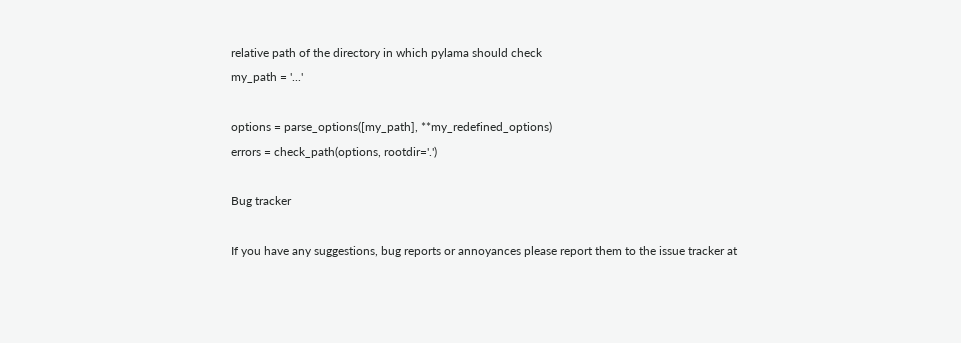relative path of the directory in which pylama should check
my_path = '...'

options = parse_options([my_path], **my_redefined_options)
errors = check_path(options, rootdir='.')

Bug tracker

If you have any suggestions, bug reports or annoyances please report them to the issue tracker at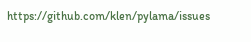https://github.com/klen/pylama/issues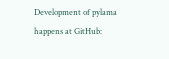Development of pylama happens at GitHub: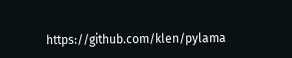https://github.com/klen/pylama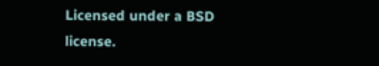Licensed under a BSD license.